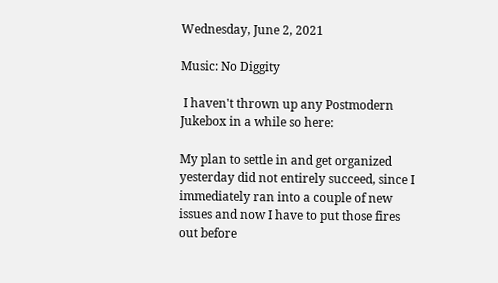Wednesday, June 2, 2021

Music: No Diggity

 I haven't thrown up any Postmodern Jukebox in a while so here:

My plan to settle in and get organized yesterday did not entirely succeed, since I immediately ran into a couple of new issues and now I have to put those fires out before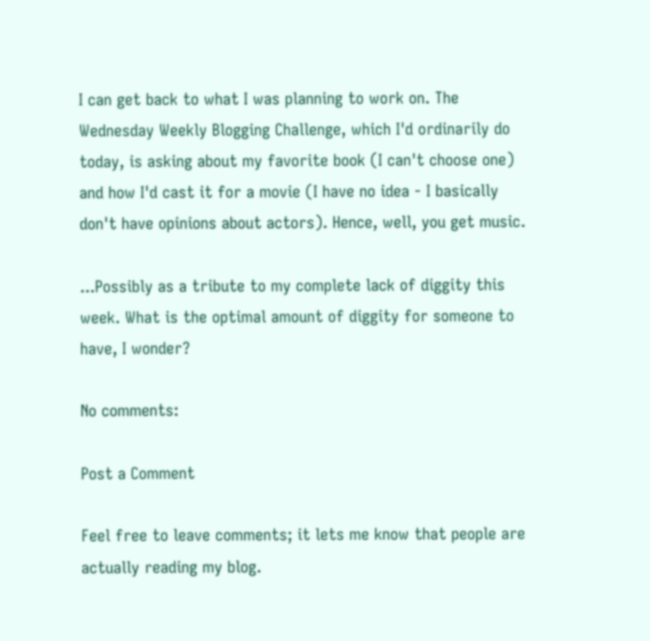I can get back to what I was planning to work on. The Wednesday Weekly Blogging Challenge, which I'd ordinarily do today, is asking about my favorite book (I can't choose one) and how I'd cast it for a movie (I have no idea - I basically don't have opinions about actors). Hence, well, you get music.

...Possibly as a tribute to my complete lack of diggity this week. What is the optimal amount of diggity for someone to have, I wonder?

No comments:

Post a Comment

Feel free to leave comments; it lets me know that people are actually reading my blog.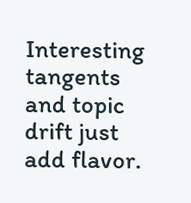Interesting tangents and topic drift just add flavor.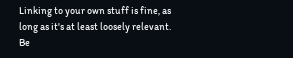Linking to your own stuff is fine, as long as it's at least loosely relevant. Be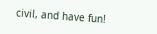civil, and have fun!